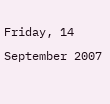Friday, 14 September 2007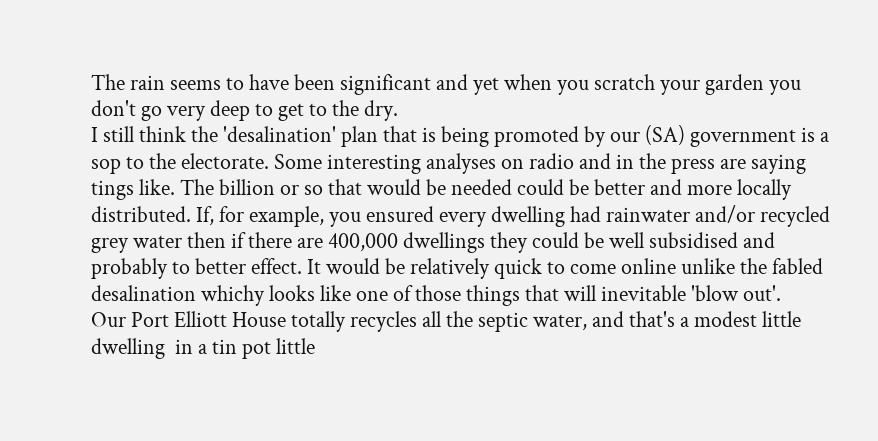The rain seems to have been significant and yet when you scratch your garden you don't go very deep to get to the dry.
I still think the 'desalination' plan that is being promoted by our (SA) government is a sop to the electorate. Some interesting analyses on radio and in the press are saying tings like. The billion or so that would be needed could be better and more locally distributed. If, for example, you ensured every dwelling had rainwater and/or recycled grey water then if there are 400,000 dwellings they could be well subsidised and probably to better effect. It would be relatively quick to come online unlike the fabled desalination whichy looks like one of those things that will inevitable 'blow out'.
Our Port Elliott House totally recycles all the septic water, and that's a modest little dwelling  in a tin pot little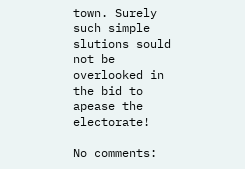town. Surely such simple slutions sould not be overlooked in the bid to apease the electorate!

No comments: